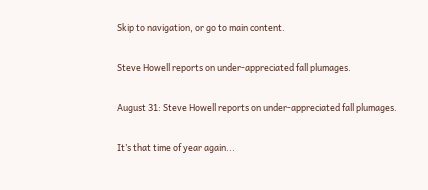Skip to navigation, or go to main content.

Steve Howell reports on under-appreciated fall plumages.

August 31: Steve Howell reports on under-appreciated fall plumages.

It’s that time of year again...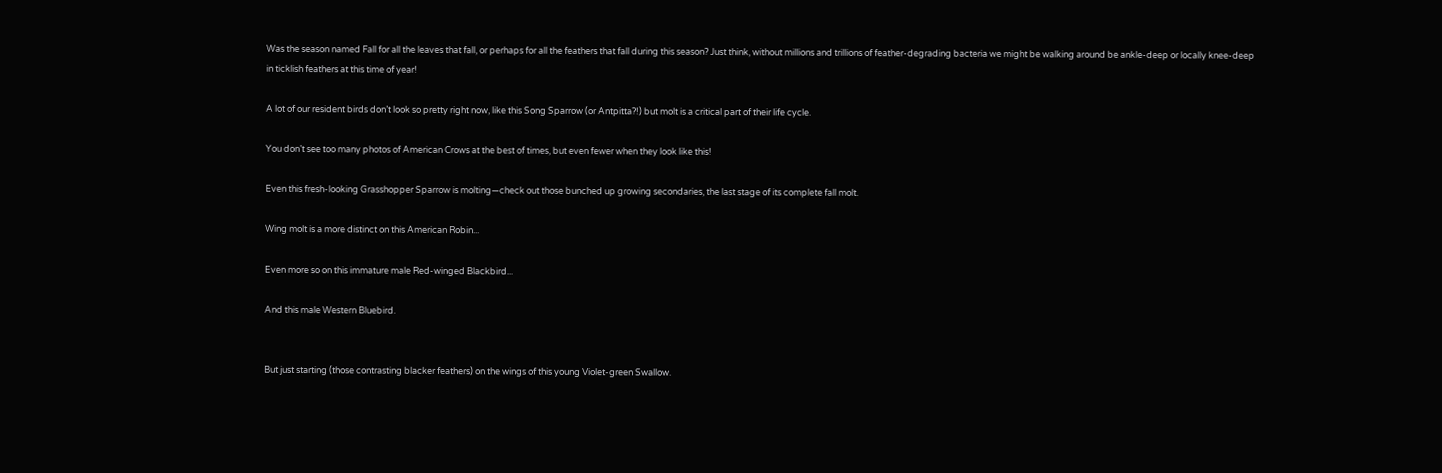Was the season named Fall for all the leaves that fall, or perhaps for all the feathers that fall during this season? Just think, without millions and trillions of feather-degrading bacteria we might be walking around be ankle-deep or locally knee-deep in ticklish feathers at this time of year!

A lot of our resident birds don’t look so pretty right now, like this Song Sparrow (or Antpitta?!) but molt is a critical part of their life cycle.

You don’t see too many photos of American Crows at the best of times, but even fewer when they look like this!

Even this fresh-looking Grasshopper Sparrow is molting—check out those bunched up growing secondaries, the last stage of its complete fall molt.

Wing molt is a more distinct on this American Robin...

Even more so on this immature male Red-winged Blackbird...

And this male Western Bluebird.


But just starting (those contrasting blacker feathers) on the wings of this young Violet-green Swallow.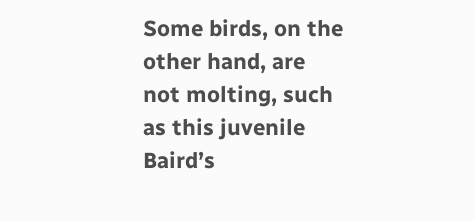Some birds, on the other hand, are not molting, such as this juvenile Baird’s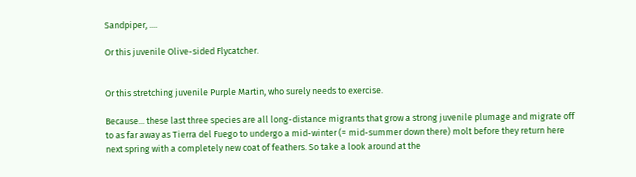Sandpiper, ....

Or this juvenile Olive-sided Flycatcher.


Or this stretching juvenile Purple Martin, who surely needs to exercise.

Because... these last three species are all long-distance migrants that grow a strong juvenile plumage and migrate off to as far away as Tierra del Fuego to undergo a mid-winter (= mid-summer down there) molt before they return here next spring with a completely new coat of feathers. So take a look around at the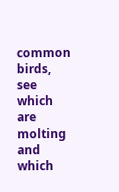common birds, see which are molting and which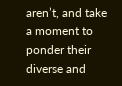aren’t, and take a moment to ponder their diverse and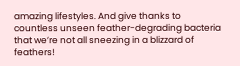amazing lifestyles. And give thanks to countless unseen feather-degrading bacteria that we’re not all sneezing in a blizzard of feathers!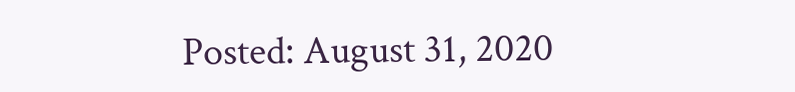Posted: August 31, 2020